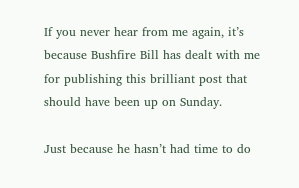If you never hear from me again, it’s because Bushfire Bill has dealt with me for publishing this brilliant post that should have been up on Sunday.

Just because he hasn’t had time to do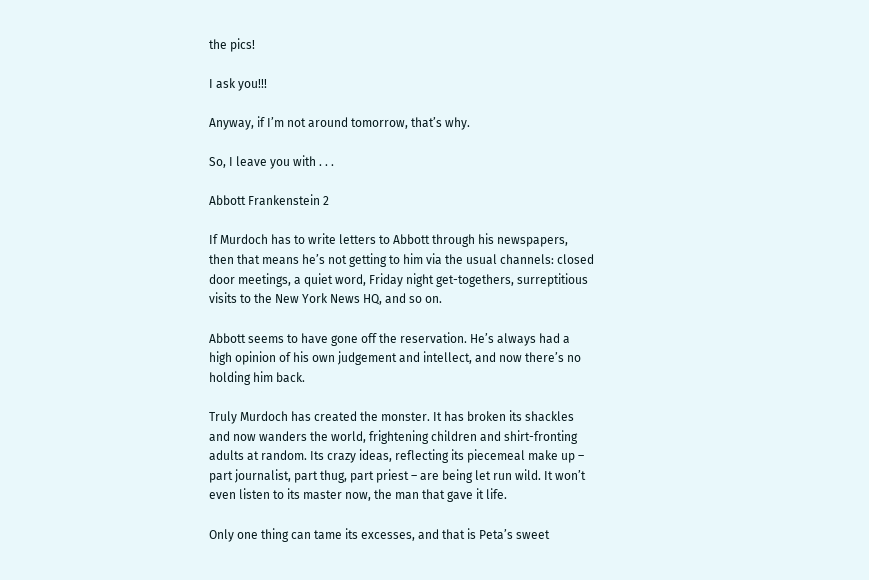the pics!

I ask you!!!

Anyway, if I’m not around tomorrow, that’s why.

So, I leave you with . . .

Abbott Frankenstein 2

If Murdoch has to write letters to Abbott through his newspapers, then that means he’s not getting to him via the usual channels: closed door meetings, a quiet word, Friday night get-togethers, surreptitious visits to the New York News HQ, and so on.

Abbott seems to have gone off the reservation. He’s always had a high opinion of his own judgement and intellect, and now there’s no holding him back.

Truly Murdoch has created the monster. It has broken its shackles and now wanders the world, frightening children and shirt-fronting adults at random. Its crazy ideas, reflecting its piecemeal make up – part journalist, part thug, part priest – are being let run wild. It won’t even listen to its master now, the man that gave it life.

Only one thing can tame its excesses, and that is Peta’s sweet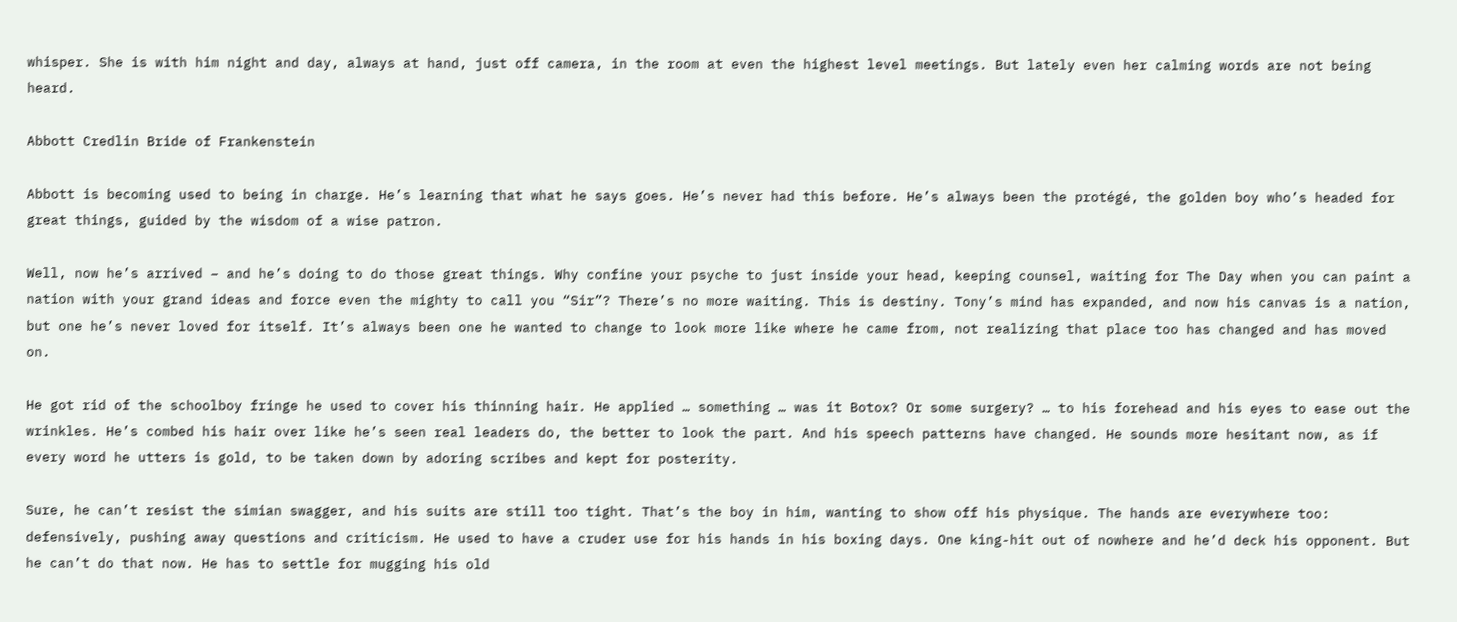whisper. She is with him night and day, always at hand, just off camera, in the room at even the highest level meetings. But lately even her calming words are not being heard.

Abbott Credlin Bride of Frankenstein

Abbott is becoming used to being in charge. He’s learning that what he says goes. He’s never had this before. He’s always been the protégé, the golden boy who’s headed for great things, guided by the wisdom of a wise patron.

Well, now he’s arrived – and he’s doing to do those great things. Why confine your psyche to just inside your head, keeping counsel, waiting for The Day when you can paint a nation with your grand ideas and force even the mighty to call you “Sir”? There’s no more waiting. This is destiny. Tony’s mind has expanded, and now his canvas is a nation, but one he’s never loved for itself. It’s always been one he wanted to change to look more like where he came from, not realizing that place too has changed and has moved on.

He got rid of the schoolboy fringe he used to cover his thinning hair. He applied … something … was it Botox? Or some surgery? … to his forehead and his eyes to ease out the wrinkles. He’s combed his hair over like he’s seen real leaders do, the better to look the part. And his speech patterns have changed. He sounds more hesitant now, as if every word he utters is gold, to be taken down by adoring scribes and kept for posterity.

Sure, he can’t resist the simian swagger, and his suits are still too tight. That’s the boy in him, wanting to show off his physique. The hands are everywhere too: defensively, pushing away questions and criticism. He used to have a cruder use for his hands in his boxing days. One king-hit out of nowhere and he’d deck his opponent. But he can’t do that now. He has to settle for mugging his old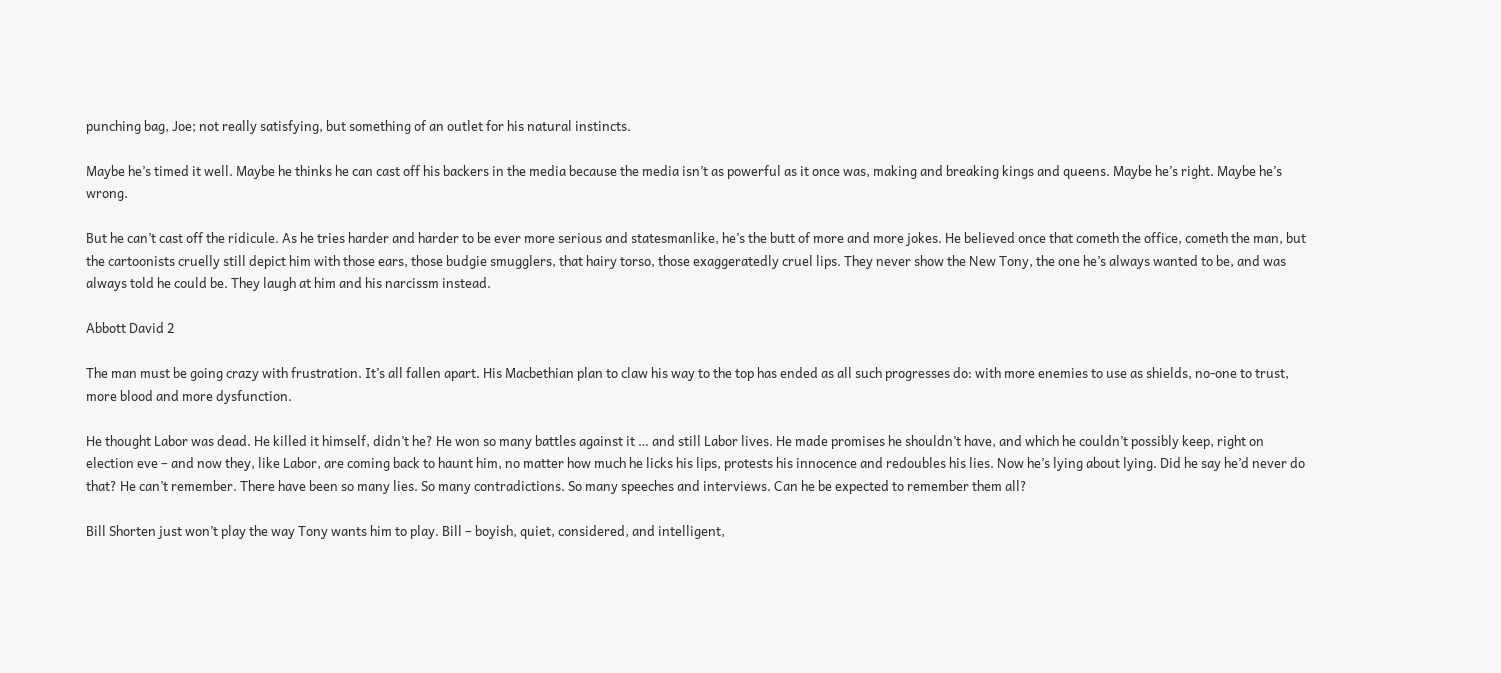punching bag, Joe; not really satisfying, but something of an outlet for his natural instincts.

Maybe he’s timed it well. Maybe he thinks he can cast off his backers in the media because the media isn’t as powerful as it once was, making and breaking kings and queens. Maybe he’s right. Maybe he’s wrong.

But he can’t cast off the ridicule. As he tries harder and harder to be ever more serious and statesmanlike, he’s the butt of more and more jokes. He believed once that cometh the office, cometh the man, but the cartoonists cruelly still depict him with those ears, those budgie smugglers, that hairy torso, those exaggeratedly cruel lips. They never show the New Tony, the one he’s always wanted to be, and was always told he could be. They laugh at him and his narcissm instead.

Abbott David 2

The man must be going crazy with frustration. It’s all fallen apart. His Macbethian plan to claw his way to the top has ended as all such progresses do: with more enemies to use as shields, no-one to trust, more blood and more dysfunction.

He thought Labor was dead. He killed it himself, didn’t he? He won so many battles against it … and still Labor lives. He made promises he shouldn’t have, and which he couldn’t possibly keep, right on election eve – and now they, like Labor, are coming back to haunt him, no matter how much he licks his lips, protests his innocence and redoubles his lies. Now he’s lying about lying. Did he say he’d never do that? He can’t remember. There have been so many lies. So many contradictions. So many speeches and interviews. Can he be expected to remember them all?

Bill Shorten just won’t play the way Tony wants him to play. Bill – boyish, quiet, considered, and intelligent,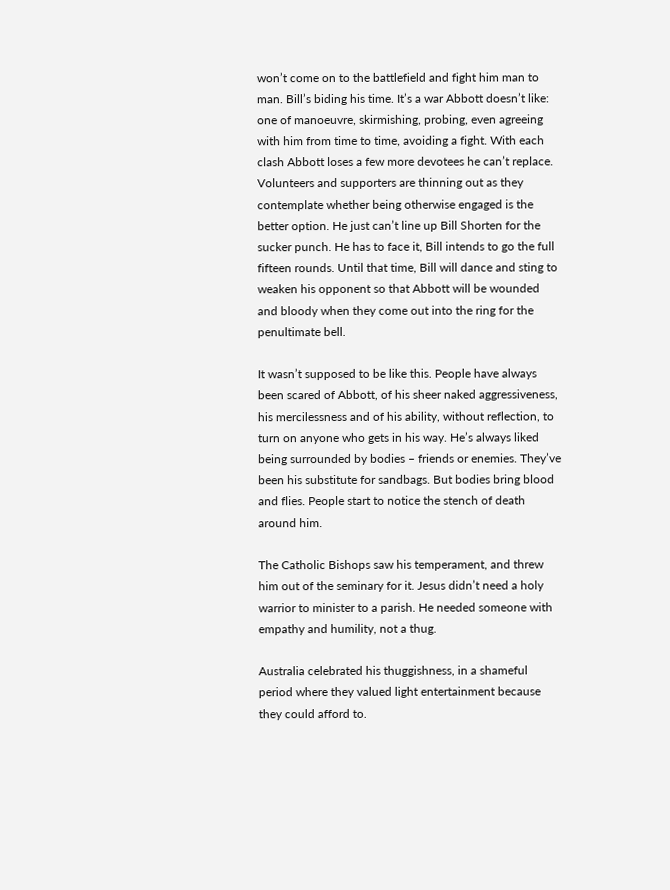won’t come on to the battlefield and fight him man to man. Bill’s biding his time. It’s a war Abbott doesn’t like: one of manoeuvre, skirmishing, probing, even agreeing with him from time to time, avoiding a fight. With each clash Abbott loses a few more devotees he can’t replace. Volunteers and supporters are thinning out as they contemplate whether being otherwise engaged is the better option. He just can’t line up Bill Shorten for the sucker punch. He has to face it, Bill intends to go the full fifteen rounds. Until that time, Bill will dance and sting to weaken his opponent so that Abbott will be wounded and bloody when they come out into the ring for the penultimate bell.

It wasn’t supposed to be like this. People have always been scared of Abbott, of his sheer naked aggressiveness, his mercilessness and of his ability, without reflection, to turn on anyone who gets in his way. He’s always liked being surrounded by bodies – friends or enemies. They’ve been his substitute for sandbags. But bodies bring blood and flies. People start to notice the stench of death around him.

The Catholic Bishops saw his temperament, and threw him out of the seminary for it. Jesus didn’t need a holy warrior to minister to a parish. He needed someone with empathy and humility, not a thug.

Australia celebrated his thuggishness, in a shameful period where they valued light entertainment because they could afford to.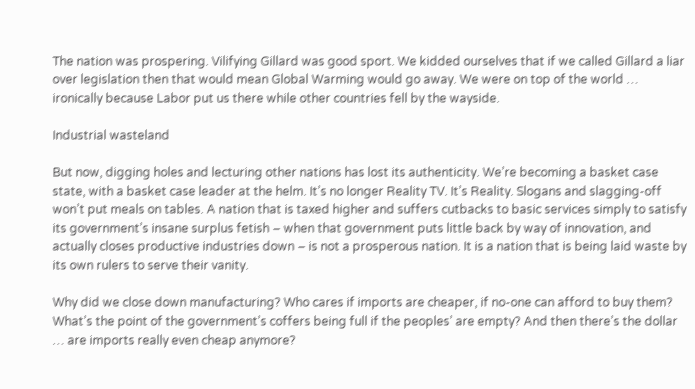The nation was prospering. Vilifying Gillard was good sport. We kidded ourselves that if we called Gillard a liar over legislation then that would mean Global Warming would go away. We were on top of the world … ironically because Labor put us there while other countries fell by the wayside.

Industrial wasteland

But now, digging holes and lecturing other nations has lost its authenticity. We’re becoming a basket case state, with a basket case leader at the helm. It’s no longer Reality TV. It’s Reality. Slogans and slagging-off won’t put meals on tables. A nation that is taxed higher and suffers cutbacks to basic services simply to satisfy its government’s insane surplus fetish – when that government puts little back by way of innovation, and actually closes productive industries down – is not a prosperous nation. It is a nation that is being laid waste by its own rulers to serve their vanity.

Why did we close down manufacturing? Who cares if imports are cheaper, if no-one can afford to buy them? What’s the point of the government’s coffers being full if the peoples’ are empty? And then there’s the dollar … are imports really even cheap anymore?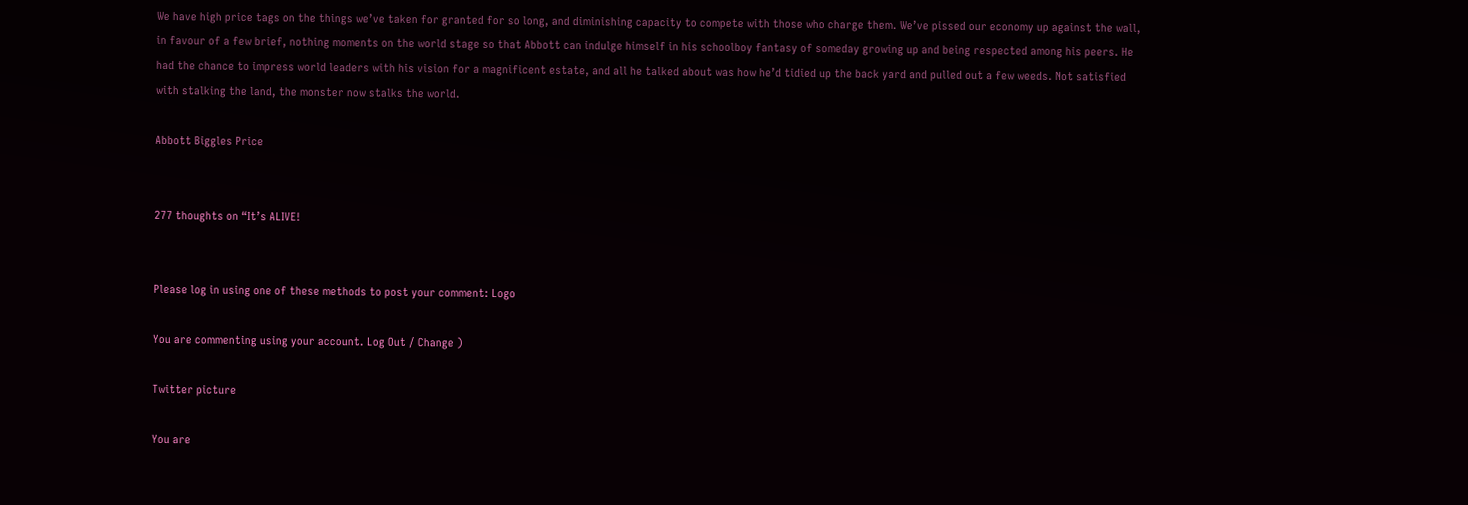We have high price tags on the things we’ve taken for granted for so long, and diminishing capacity to compete with those who charge them. We’ve pissed our economy up against the wall, in favour of a few brief, nothing moments on the world stage so that Abbott can indulge himself in his schoolboy fantasy of someday growing up and being respected among his peers. He had the chance to impress world leaders with his vision for a magnificent estate, and all he talked about was how he’d tidied up the back yard and pulled out a few weeds. Not satisfied with stalking the land, the monster now stalks the world.

Abbott Biggles Price


277 thoughts on “It’s ALIVE!


Please log in using one of these methods to post your comment: Logo

You are commenting using your account. Log Out / Change )

Twitter picture

You are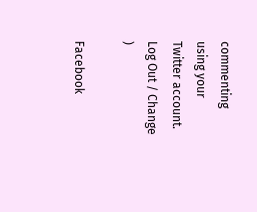commenting using your Twitter account. Log Out / Change )

Facebook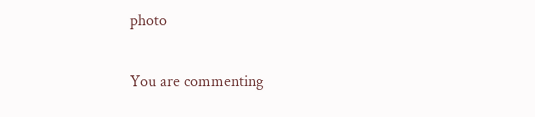photo

You are commenting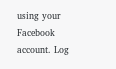using your Facebook account. Log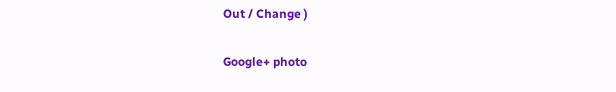Out / Change )

Google+ photo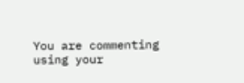You are commenting using your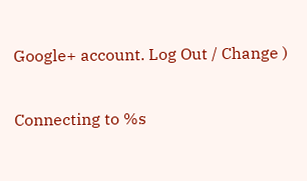Google+ account. Log Out / Change )

Connecting to %s